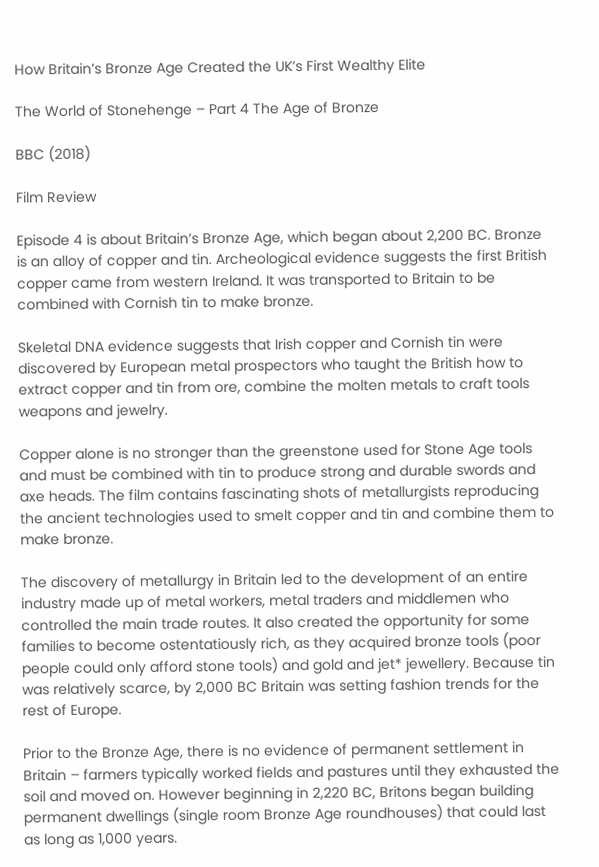How Britain’s Bronze Age Created the UK’s First Wealthy Elite

The World of Stonehenge – Part 4 The Age of Bronze

BBC (2018)

Film Review

Episode 4 is about Britain’s Bronze Age, which began about 2,200 BC. Bronze is an alloy of copper and tin. Archeological evidence suggests the first British copper came from western Ireland. It was transported to Britain to be combined with Cornish tin to make bronze.

Skeletal DNA evidence suggests that Irish copper and Cornish tin were discovered by European metal prospectors who taught the British how to extract copper and tin from ore, combine the molten metals to craft tools weapons and jewelry.

Copper alone is no stronger than the greenstone used for Stone Age tools and must be combined with tin to produce strong and durable swords and axe heads. The film contains fascinating shots of metallurgists reproducing the ancient technologies used to smelt copper and tin and combine them to make bronze.

The discovery of metallurgy in Britain led to the development of an entire industry made up of metal workers, metal traders and middlemen who controlled the main trade routes. It also created the opportunity for some families to become ostentatiously rich, as they acquired bronze tools (poor people could only afford stone tools) and gold and jet* jewellery. Because tin was relatively scarce, by 2,000 BC Britain was setting fashion trends for the rest of Europe.

Prior to the Bronze Age, there is no evidence of permanent settlement in Britain – farmers typically worked fields and pastures until they exhausted the soil and moved on. However beginning in 2,220 BC, Britons began building permanent dwellings (single room Bronze Age roundhouses) that could last as long as 1,000 years.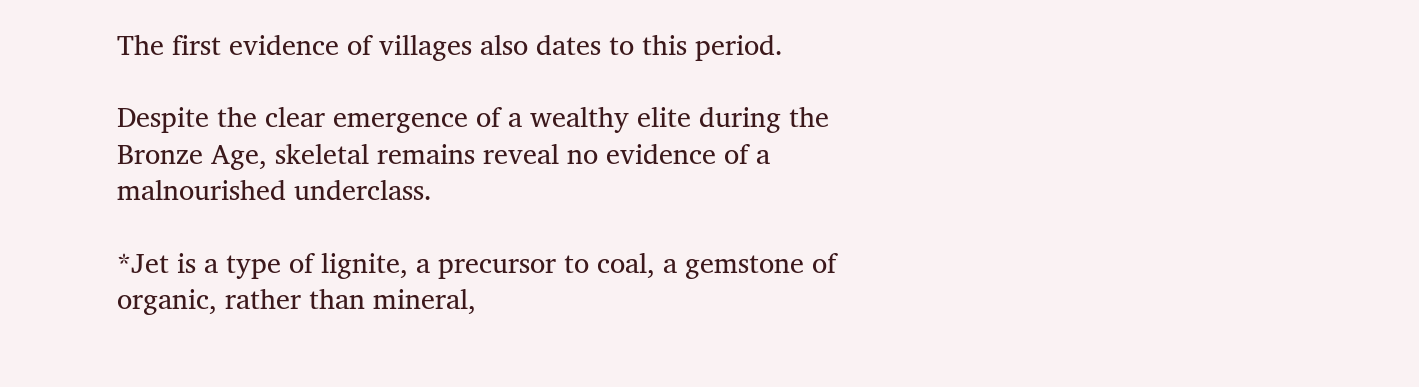The first evidence of villages also dates to this period.

Despite the clear emergence of a wealthy elite during the Bronze Age, skeletal remains reveal no evidence of a malnourished underclass.

*Jet is a type of lignite, a precursor to coal, a gemstone of organic, rather than mineral,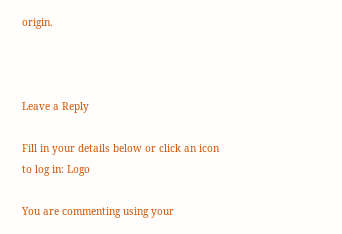origin.



Leave a Reply

Fill in your details below or click an icon to log in: Logo

You are commenting using your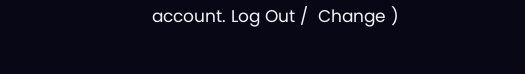account. Log Out /  Change )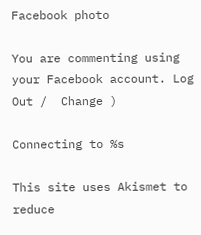Facebook photo

You are commenting using your Facebook account. Log Out /  Change )

Connecting to %s

This site uses Akismet to reduce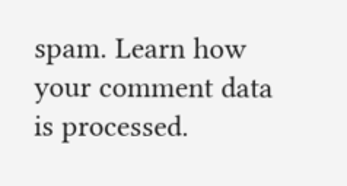spam. Learn how your comment data is processed.